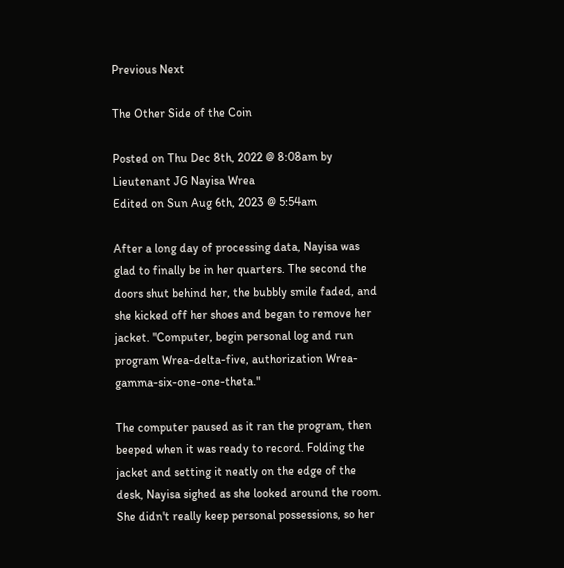Previous Next

The Other Side of the Coin

Posted on Thu Dec 8th, 2022 @ 8:08am by Lieutenant JG Nayisa Wrea
Edited on Sun Aug 6th, 2023 @ 5:54am

After a long day of processing data, Nayisa was glad to finally be in her quarters. The second the doors shut behind her, the bubbly smile faded, and she kicked off her shoes and began to remove her jacket. "Computer, begin personal log and run program Wrea-delta-five, authorization Wrea-gamma-six-one-one-theta."

The computer paused as it ran the program, then beeped when it was ready to record. Folding the jacket and setting it neatly on the edge of the desk, Nayisa sighed as she looked around the room. She didn't really keep personal possessions, so her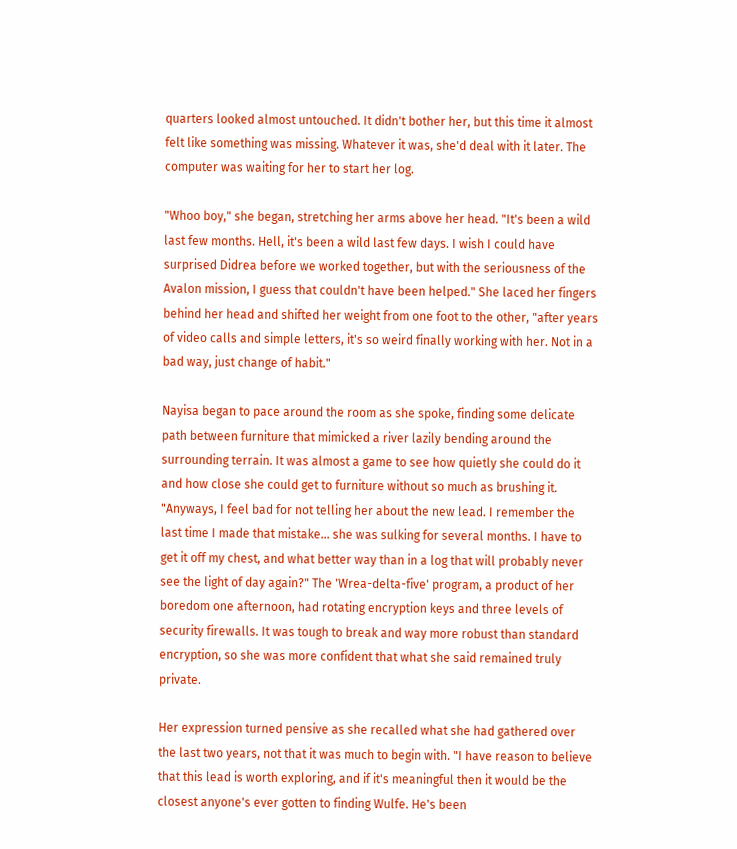quarters looked almost untouched. It didn't bother her, but this time it almost felt like something was missing. Whatever it was, she'd deal with it later. The computer was waiting for her to start her log.

"Whoo boy," she began, stretching her arms above her head. "It's been a wild last few months. Hell, it's been a wild last few days. I wish I could have surprised Didrea before we worked together, but with the seriousness of the Avalon mission, I guess that couldn't have been helped." She laced her fingers behind her head and shifted her weight from one foot to the other, "after years of video calls and simple letters, it's so weird finally working with her. Not in a bad way, just change of habit."

Nayisa began to pace around the room as she spoke, finding some delicate path between furniture that mimicked a river lazily bending around the surrounding terrain. It was almost a game to see how quietly she could do it and how close she could get to furniture without so much as brushing it. "Anyways, I feel bad for not telling her about the new lead. I remember the last time I made that mistake... she was sulking for several months. I have to get it off my chest, and what better way than in a log that will probably never see the light of day again?" The 'Wrea-delta-five' program, a product of her boredom one afternoon, had rotating encryption keys and three levels of security firewalls. It was tough to break and way more robust than standard encryption, so she was more confident that what she said remained truly private.

Her expression turned pensive as she recalled what she had gathered over the last two years, not that it was much to begin with. "I have reason to believe that this lead is worth exploring, and if it's meaningful then it would be the closest anyone's ever gotten to finding Wulfe. He's been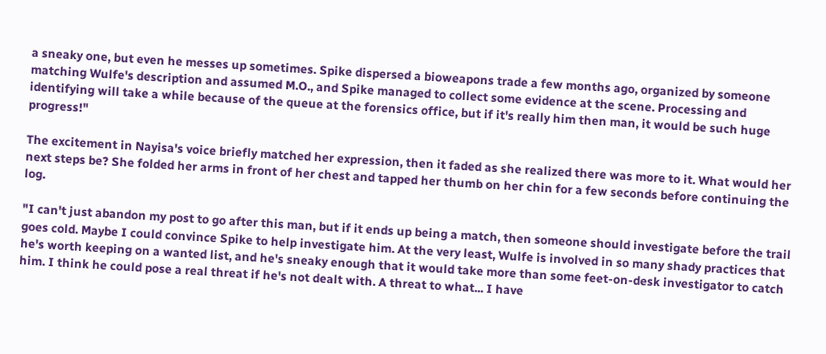a sneaky one, but even he messes up sometimes. Spike dispersed a bioweapons trade a few months ago, organized by someone matching Wulfe's description and assumed M.O., and Spike managed to collect some evidence at the scene. Processing and identifying will take a while because of the queue at the forensics office, but if it's really him then man, it would be such huge progress!"

The excitement in Nayisa's voice briefly matched her expression, then it faded as she realized there was more to it. What would her next steps be? She folded her arms in front of her chest and tapped her thumb on her chin for a few seconds before continuing the log.

"I can't just abandon my post to go after this man, but if it ends up being a match, then someone should investigate before the trail goes cold. Maybe I could convince Spike to help investigate him. At the very least, Wulfe is involved in so many shady practices that he's worth keeping on a wanted list, and he's sneaky enough that it would take more than some feet-on-desk investigator to catch him. I think he could pose a real threat if he's not dealt with. A threat to what... I have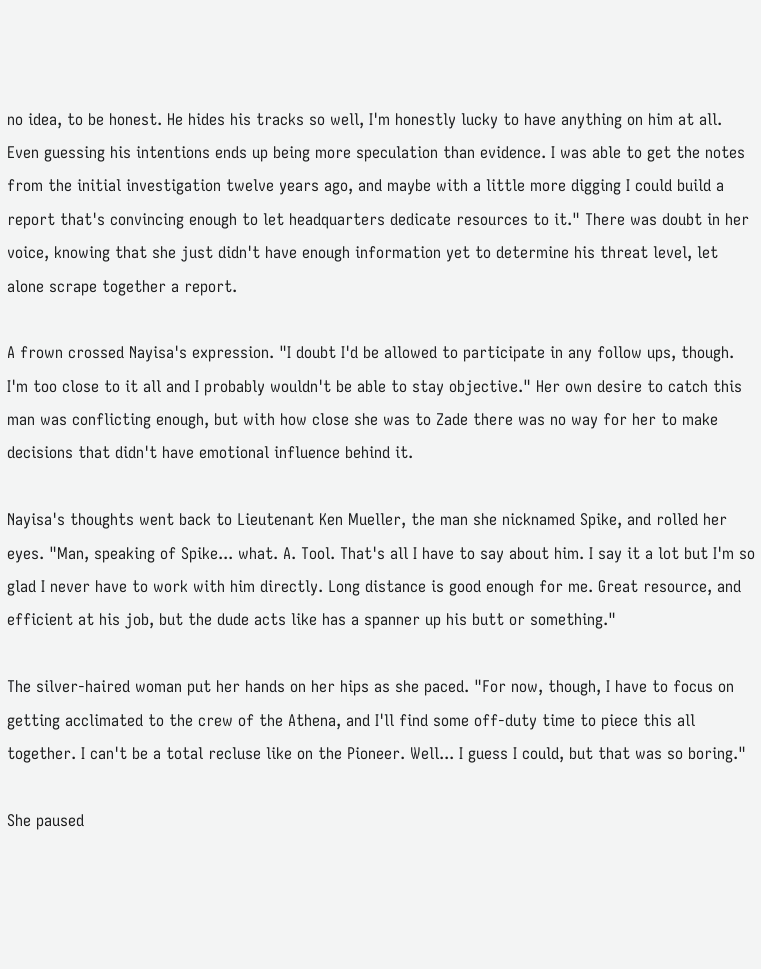no idea, to be honest. He hides his tracks so well, I'm honestly lucky to have anything on him at all. Even guessing his intentions ends up being more speculation than evidence. I was able to get the notes from the initial investigation twelve years ago, and maybe with a little more digging I could build a report that's convincing enough to let headquarters dedicate resources to it." There was doubt in her voice, knowing that she just didn't have enough information yet to determine his threat level, let alone scrape together a report.

A frown crossed Nayisa's expression. "I doubt I'd be allowed to participate in any follow ups, though. I'm too close to it all and I probably wouldn't be able to stay objective." Her own desire to catch this man was conflicting enough, but with how close she was to Zade there was no way for her to make decisions that didn't have emotional influence behind it.

Nayisa's thoughts went back to Lieutenant Ken Mueller, the man she nicknamed Spike, and rolled her eyes. "Man, speaking of Spike... what. A. Tool. That's all I have to say about him. I say it a lot but I'm so glad I never have to work with him directly. Long distance is good enough for me. Great resource, and efficient at his job, but the dude acts like has a spanner up his butt or something."

The silver-haired woman put her hands on her hips as she paced. "For now, though, I have to focus on getting acclimated to the crew of the Athena, and I'll find some off-duty time to piece this all together. I can't be a total recluse like on the Pioneer. Well... I guess I could, but that was so boring."

She paused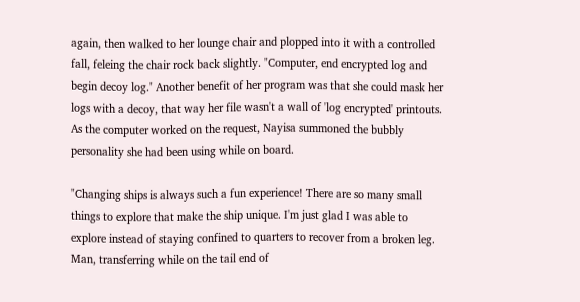again, then walked to her lounge chair and plopped into it with a controlled fall, feleing the chair rock back slightly. "Computer, end encrypted log and begin decoy log." Another benefit of her program was that she could mask her logs with a decoy, that way her file wasn't a wall of 'log encrypted' printouts. As the computer worked on the request, Nayisa summoned the bubbly personality she had been using while on board.

"Changing ships is always such a fun experience! There are so many small things to explore that make the ship unique. I'm just glad I was able to explore instead of staying confined to quarters to recover from a broken leg. Man, transferring while on the tail end of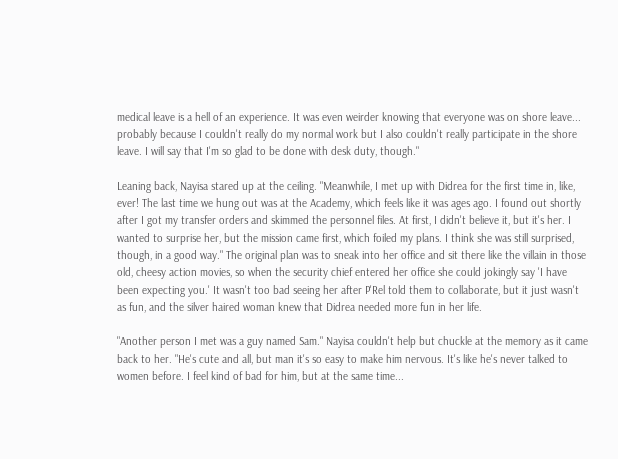medical leave is a hell of an experience. It was even weirder knowing that everyone was on shore leave... probably because I couldn't really do my normal work but I also couldn't really participate in the shore leave. I will say that I'm so glad to be done with desk duty, though."

Leaning back, Nayisa stared up at the ceiling. "Meanwhile, I met up with Didrea for the first time in, like, ever! The last time we hung out was at the Academy, which feels like it was ages ago. I found out shortly after I got my transfer orders and skimmed the personnel files. At first, I didn't believe it, but it's her. I wanted to surprise her, but the mission came first, which foiled my plans. I think she was still surprised, though, in a good way." The original plan was to sneak into her office and sit there like the villain in those old, cheesy action movies, so when the security chief entered her office she could jokingly say 'I have been expecting you.' It wasn't too bad seeing her after P'Rel told them to collaborate, but it just wasn't as fun, and the silver haired woman knew that Didrea needed more fun in her life.

"Another person I met was a guy named Sam." Nayisa couldn't help but chuckle at the memory as it came back to her. "He's cute and all, but man it's so easy to make him nervous. It's like he's never talked to women before. I feel kind of bad for him, but at the same time...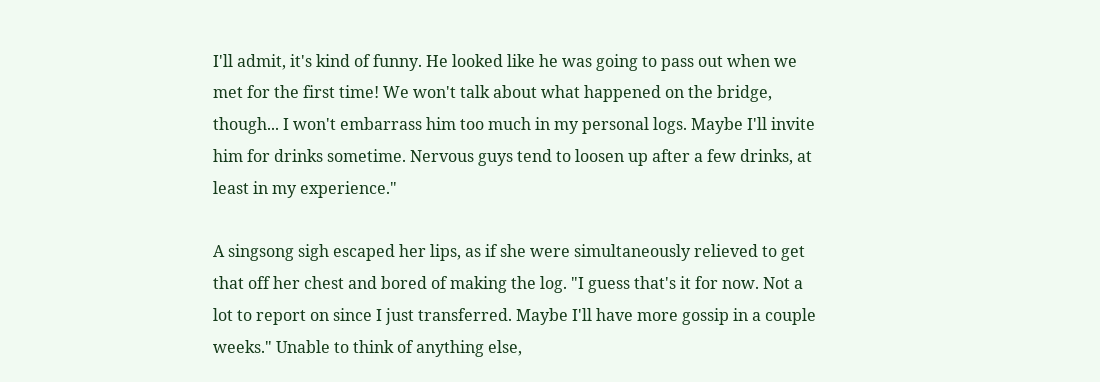I'll admit, it's kind of funny. He looked like he was going to pass out when we met for the first time! We won't talk about what happened on the bridge, though... I won't embarrass him too much in my personal logs. Maybe I'll invite him for drinks sometime. Nervous guys tend to loosen up after a few drinks, at least in my experience."

A singsong sigh escaped her lips, as if she were simultaneously relieved to get that off her chest and bored of making the log. "I guess that's it for now. Not a lot to report on since I just transferred. Maybe I'll have more gossip in a couple weeks." Unable to think of anything else,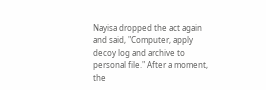Nayisa dropped the act again and said, "Computer, apply decoy log and archive to personal file." After a moment, the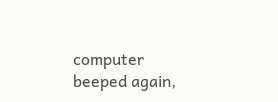computer beeped again,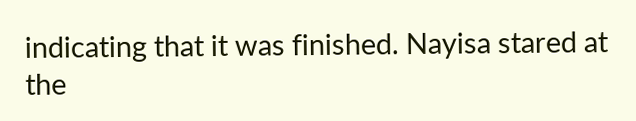indicating that it was finished. Nayisa stared at the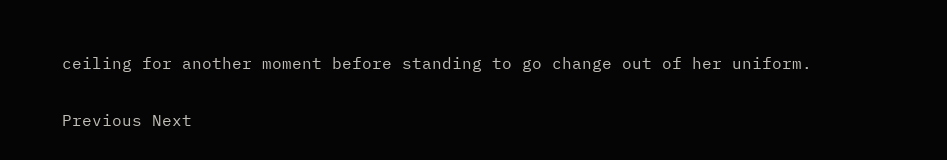ceiling for another moment before standing to go change out of her uniform.


Previous Next